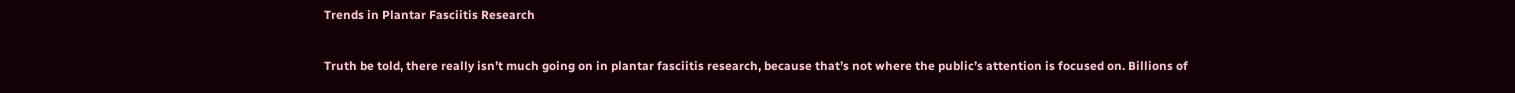Trends in Plantar Fasciitis Research

Truth be told, there really isn’t much going on in plantar fasciitis research, because that’s not where the public’s attention is focused on. Billions of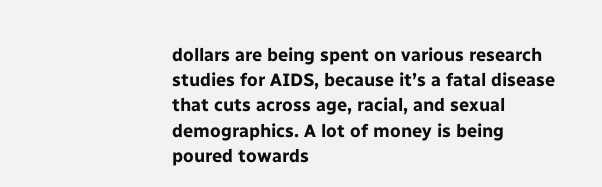dollars are being spent on various research studies for AIDS, because it’s a fatal disease that cuts across age, racial, and sexual demographics. A lot of money is being poured towards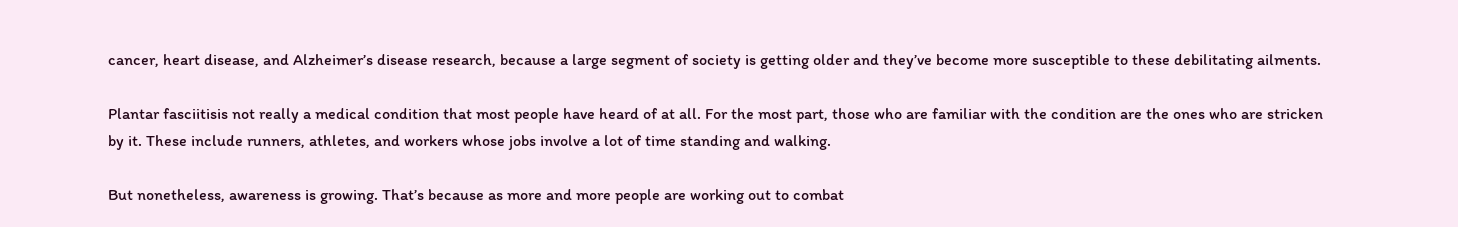cancer, heart disease, and Alzheimer’s disease research, because a large segment of society is getting older and they’ve become more susceptible to these debilitating ailments.

Plantar fasciitisis not really a medical condition that most people have heard of at all. For the most part, those who are familiar with the condition are the ones who are stricken by it. These include runners, athletes, and workers whose jobs involve a lot of time standing and walking.

But nonetheless, awareness is growing. That’s because as more and more people are working out to combat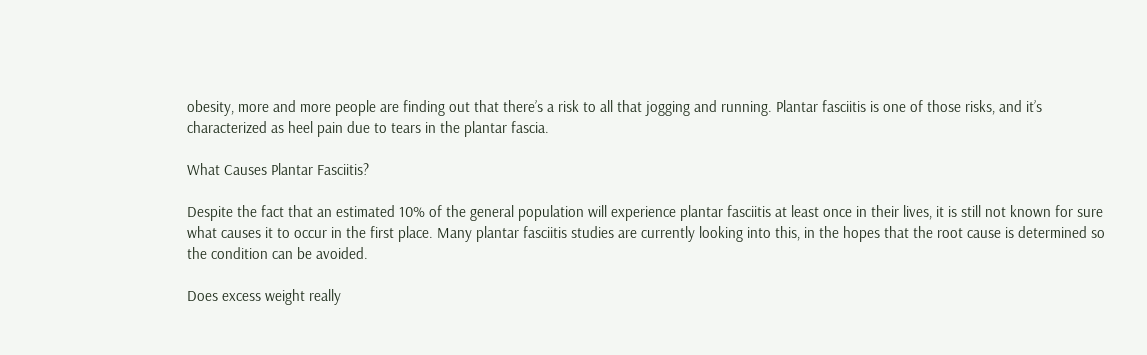obesity, more and more people are finding out that there’s a risk to all that jogging and running. Plantar fasciitis is one of those risks, and it’s characterized as heel pain due to tears in the plantar fascia.

What Causes Plantar Fasciitis?

Despite the fact that an estimated 10% of the general population will experience plantar fasciitis at least once in their lives, it is still not known for sure what causes it to occur in the first place. Many plantar fasciitis studies are currently looking into this, in the hopes that the root cause is determined so the condition can be avoided.

Does excess weight really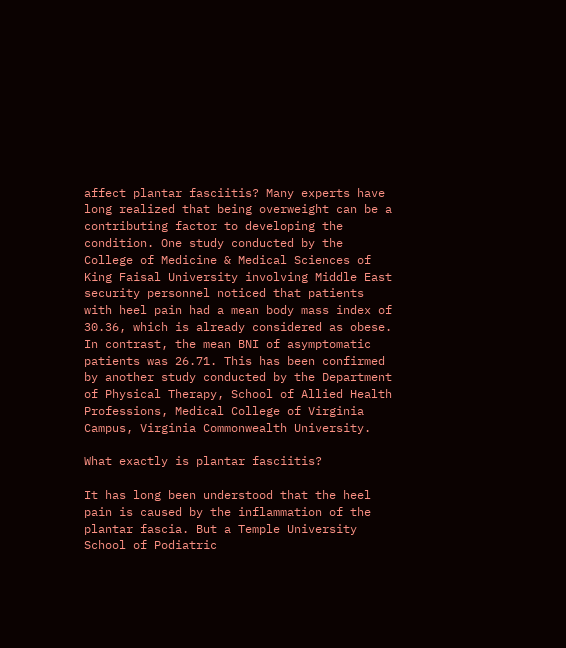affect plantar fasciitis? Many experts have long realized that being overweight can be a contributing factor to developing the condition. One study conducted by the College of Medicine & Medical Sciences of King Faisal University involving Middle East security personnel noticed that patients with heel pain had a mean body mass index of 30.36, which is already considered as obese. In contrast, the mean BNI of asymptomatic patients was 26.71. This has been confirmed by another study conducted by the Department of Physical Therapy, School of Allied Health Professions, Medical College of Virginia Campus, Virginia Commonwealth University.

What exactly is plantar fasciitis?

It has long been understood that the heel pain is caused by the inflammation of the plantar fascia. But a Temple University School of Podiatric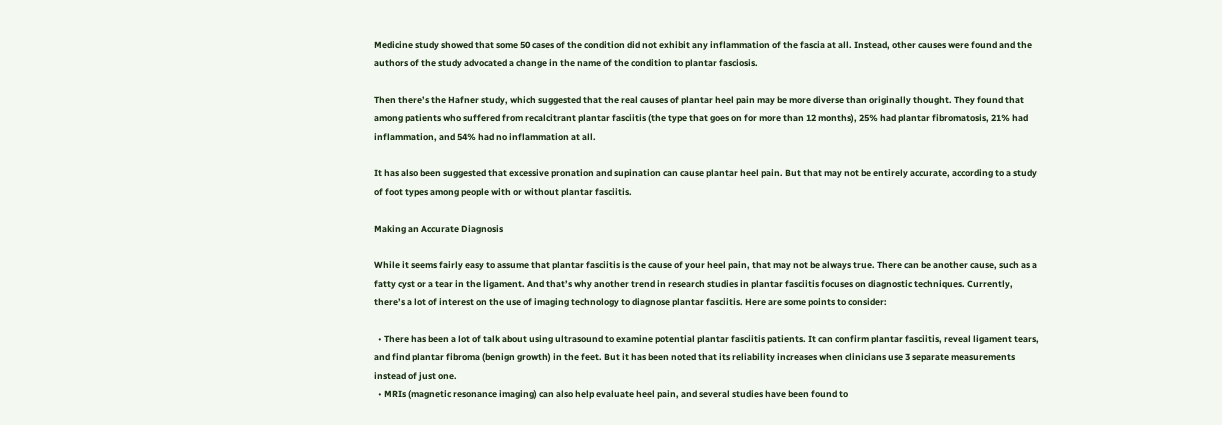Medicine study showed that some 50 cases of the condition did not exhibit any inflammation of the fascia at all. Instead, other causes were found and the authors of the study advocated a change in the name of the condition to plantar fasciosis.

Then there’s the Hafner study, which suggested that the real causes of plantar heel pain may be more diverse than originally thought. They found that among patients who suffered from recalcitrant plantar fasciitis (the type that goes on for more than 12 months), 25% had plantar fibromatosis, 21% had inflammation, and 54% had no inflammation at all.

It has also been suggested that excessive pronation and supination can cause plantar heel pain. But that may not be entirely accurate, according to a study of foot types among people with or without plantar fasciitis.

Making an Accurate Diagnosis

While it seems fairly easy to assume that plantar fasciitis is the cause of your heel pain, that may not be always true. There can be another cause, such as a fatty cyst or a tear in the ligament. And that’s why another trend in research studies in plantar fasciitis focuses on diagnostic techniques. Currently, there’s a lot of interest on the use of imaging technology to diagnose plantar fasciitis. Here are some points to consider:

  • There has been a lot of talk about using ultrasound to examine potential plantar fasciitis patients. It can confirm plantar fasciitis, reveal ligament tears, and find plantar fibroma (benign growth) in the feet. But it has been noted that its reliability increases when clinicians use 3 separate measurements instead of just one.
  • MRIs (magnetic resonance imaging) can also help evaluate heel pain, and several studies have been found to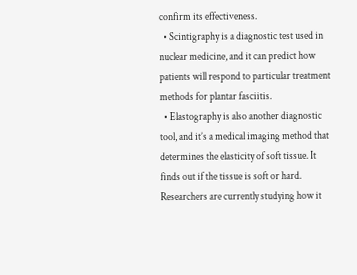confirm its effectiveness.
  • Scintigraphy is a diagnostic test used in nuclear medicine, and it can predict how patients will respond to particular treatment methods for plantar fasciitis.
  • Elastography is also another diagnostic tool, and it’s a medical imaging method that determines the elasticity of soft tissue. It finds out if the tissue is soft or hard. Researchers are currently studying how it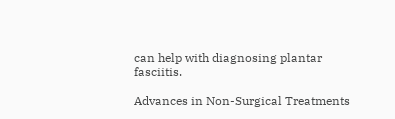can help with diagnosing plantar fasciitis.

Advances in Non-Surgical Treatments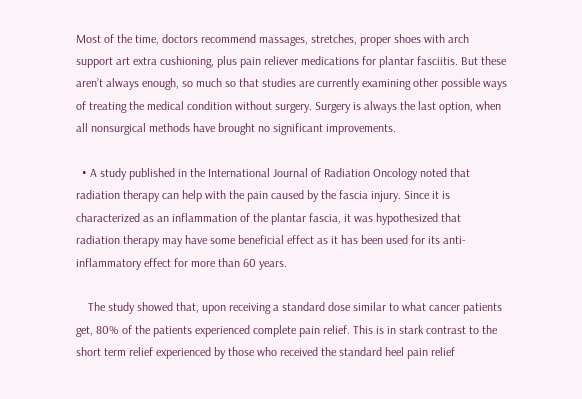Most of the time, doctors recommend massages, stretches, proper shoes with arch support art extra cushioning, plus pain reliever medications for plantar fasciitis. But these aren’t always enough, so much so that studies are currently examining other possible ways of treating the medical condition without surgery. Surgery is always the last option, when all nonsurgical methods have brought no significant improvements.

  • A study published in the International Journal of Radiation Oncology noted that radiation therapy can help with the pain caused by the fascia injury. Since it is characterized as an inflammation of the plantar fascia, it was hypothesized that radiation therapy may have some beneficial effect as it has been used for its anti-inflammatory effect for more than 60 years.

    The study showed that, upon receiving a standard dose similar to what cancer patients get, 80% of the patients experienced complete pain relief. This is in stark contrast to the short term relief experienced by those who received the standard heel pain relief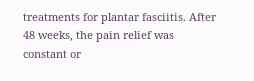treatments for plantar fasciitis. After 48 weeks, the pain relief was constant or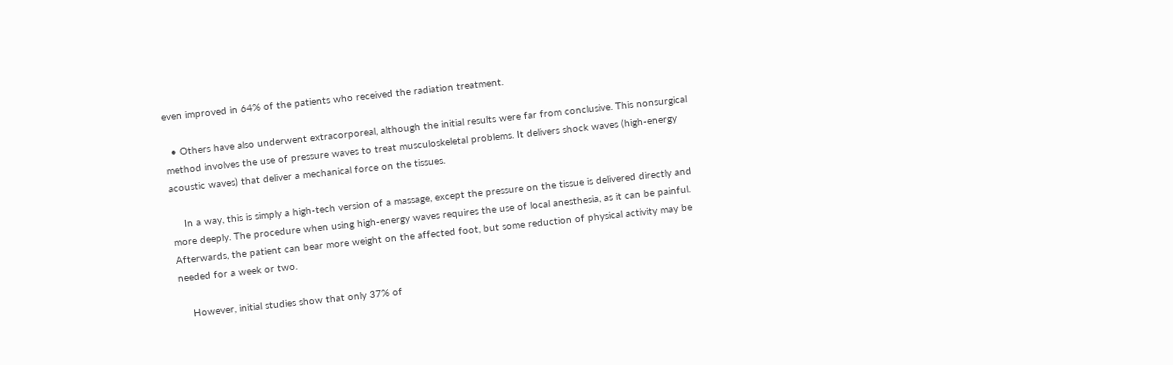even improved in 64% of the patients who received the radiation treatment.

  • Others have also underwent extracorporeal, although the initial results were far from conclusive. This nonsurgical method involves the use of pressure waves to treat musculoskeletal problems. It delivers shock waves (high-energy acoustic waves) that deliver a mechanical force on the tissues.

    In a way, this is simply a high-tech version of a massage, except the pressure on the tissue is delivered directly and more deeply. The procedure when using high-energy waves requires the use of local anesthesia, as it can be painful. Afterwards, the patient can bear more weight on the affected foot, but some reduction of physical activity may be needed for a week or two.

    However, initial studies show that only 37% of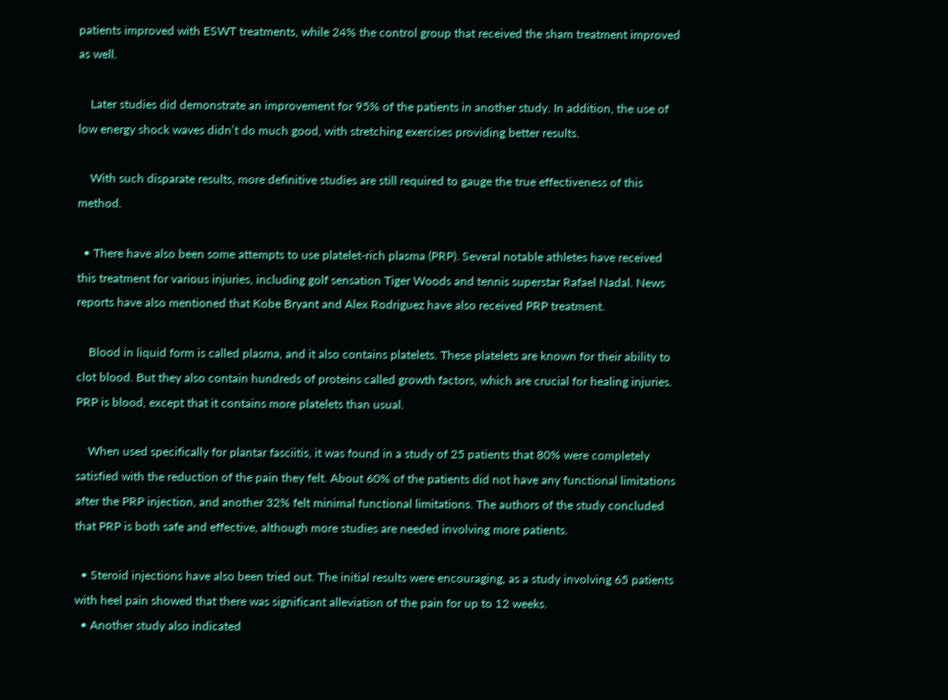patients improved with ESWT treatments, while 24% the control group that received the sham treatment improved as well.

    Later studies did demonstrate an improvement for 95% of the patients in another study. In addition, the use of low energy shock waves didn’t do much good, with stretching exercises providing better results.

    With such disparate results, more definitive studies are still required to gauge the true effectiveness of this method.

  • There have also been some attempts to use platelet-rich plasma (PRP). Several notable athletes have received this treatment for various injuries, including golf sensation Tiger Woods and tennis superstar Rafael Nadal. News reports have also mentioned that Kobe Bryant and Alex Rodriguez have also received PRP treatment.

    Blood in liquid form is called plasma, and it also contains platelets. These platelets are known for their ability to clot blood. But they also contain hundreds of proteins called growth factors, which are crucial for healing injuries. PRP is blood, except that it contains more platelets than usual.

    When used specifically for plantar fasciitis, it was found in a study of 25 patients that 80% were completely satisfied with the reduction of the pain they felt. About 60% of the patients did not have any functional limitations after the PRP injection, and another 32% felt minimal functional limitations. The authors of the study concluded that PRP is both safe and effective, although more studies are needed involving more patients.

  • Steroid injections have also been tried out. The initial results were encouraging, as a study involving 65 patients with heel pain showed that there was significant alleviation of the pain for up to 12 weeks.
  • Another study also indicated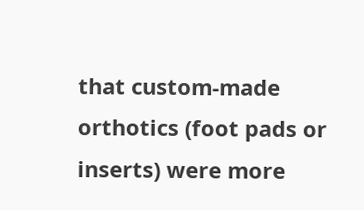that custom-made orthotics (foot pads or inserts) were more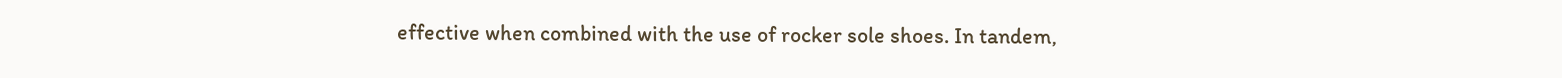effective when combined with the use of rocker sole shoes. In tandem,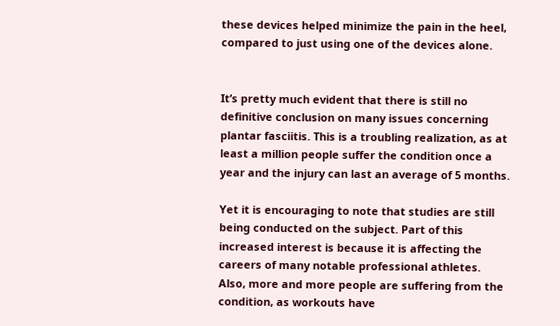these devices helped minimize the pain in the heel, compared to just using one of the devices alone.


It’s pretty much evident that there is still no definitive conclusion on many issues concerning plantar fasciitis. This is a troubling realization, as at least a million people suffer the condition once a year and the injury can last an average of 5 months.

Yet it is encouraging to note that studies are still being conducted on the subject. Part of this increased interest is because it is affecting the careers of many notable professional athletes. Also, more and more people are suffering from the condition, as workouts have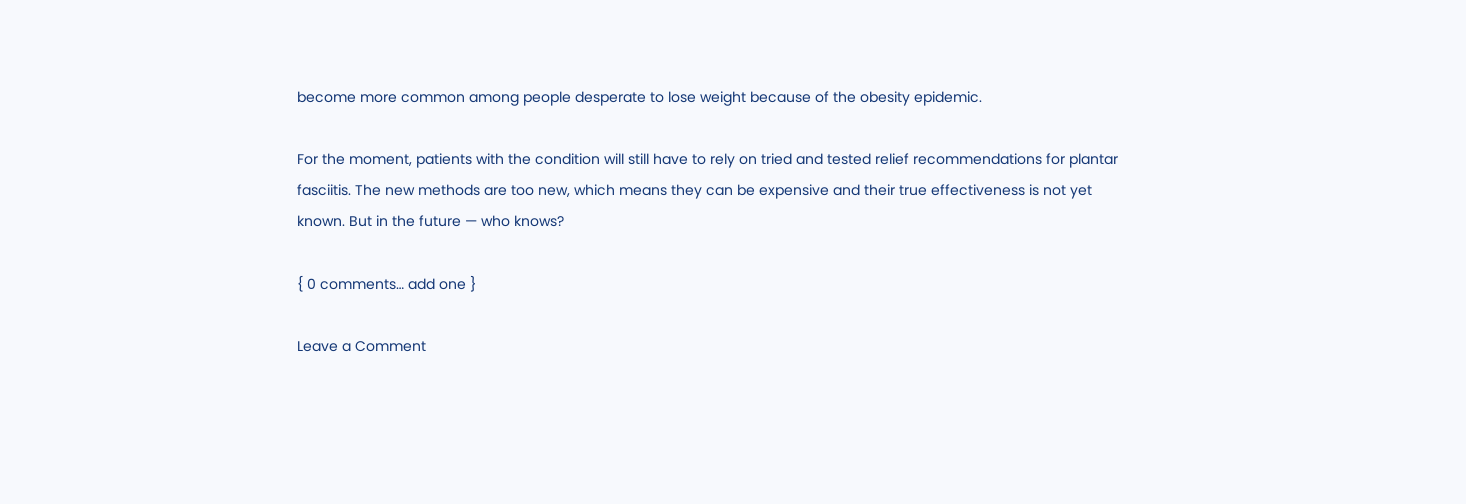become more common among people desperate to lose weight because of the obesity epidemic.

For the moment, patients with the condition will still have to rely on tried and tested relief recommendations for plantar fasciitis. The new methods are too new, which means they can be expensive and their true effectiveness is not yet known. But in the future — who knows?

{ 0 comments… add one }

Leave a Comment